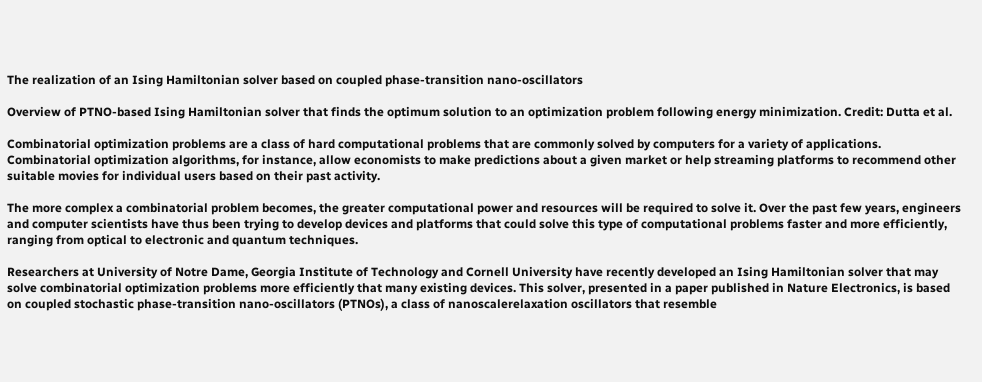The realization of an Ising Hamiltonian solver based on coupled phase-transition nano-oscillators

Overview of PTNO-based Ising Hamiltonian solver that finds the optimum solution to an optimization problem following energy minimization. Credit: Dutta et al.

Combinatorial optimization problems are a class of hard computational problems that are commonly solved by computers for a variety of applications. Combinatorial optimization algorithms, for instance, allow economists to make predictions about a given market or help streaming platforms to recommend other suitable movies for individual users based on their past activity.

The more complex a combinatorial problem becomes, the greater computational power and resources will be required to solve it. Over the past few years, engineers and computer scientists have thus been trying to develop devices and platforms that could solve this type of computational problems faster and more efficiently, ranging from optical to electronic and quantum techniques.

Researchers at University of Notre Dame, Georgia Institute of Technology and Cornell University have recently developed an Ising Hamiltonian solver that may solve combinatorial optimization problems more efficiently that many existing devices. This solver, presented in a paper published in Nature Electronics, is based on coupled stochastic phase-transition nano-oscillators (PTNOs), a class of nanoscalerelaxation oscillators that resemble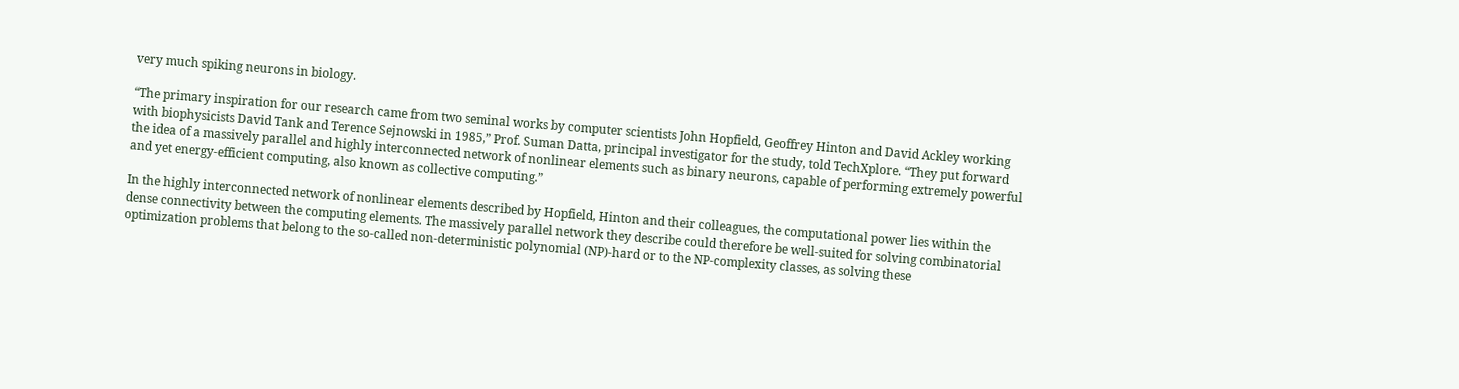very much spiking neurons in biology.

“The primary inspiration for our research came from two seminal works by computer scientists John Hopfield, Geoffrey Hinton and David Ackley working with biophysicists David Tank and Terence Sejnowski in 1985,” Prof. Suman Datta, principal investigator for the study, told TechXplore. “They put forward the idea of a massively parallel and highly interconnected network of nonlinear elements such as binary neurons, capable of performing extremely powerful and yet energy-efficient computing, also known as collective computing.”

In the highly interconnected network of nonlinear elements described by Hopfield, Hinton and their colleagues, the computational power lies within the dense connectivity between the computing elements. The massively parallel network they describe could therefore be well-suited for solving combinatorial optimization problems that belong to the so-called non-deterministic polynomial (NP)-hard or to the NP-complexity classes, as solving these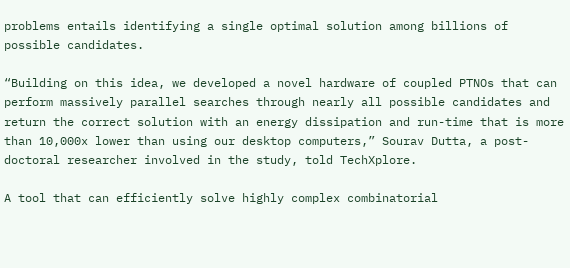problems entails identifying a single optimal solution among billions of possible candidates.

“Building on this idea, we developed a novel hardware of coupled PTNOs that can perform massively parallel searches through nearly all possible candidates and return the correct solution with an energy dissipation and run-time that is more than 10,000x lower than using our desktop computers,” Sourav Dutta, a post-doctoral researcher involved in the study, told TechXplore.

A tool that can efficiently solve highly complex combinatorial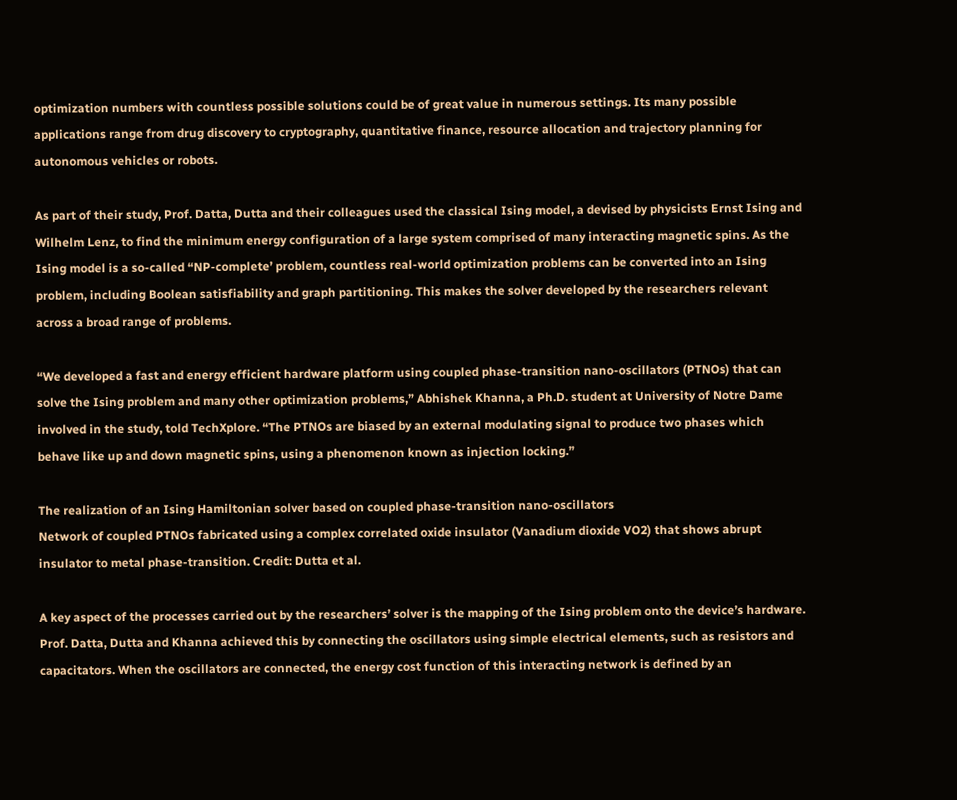optimization numbers with countless possible solutions could be of great value in numerous settings. Its many possible applications range from drug discovery to cryptography, quantitative finance, resource allocation and trajectory planning for autonomous vehicles or robots.

As part of their study, Prof. Datta, Dutta and their colleagues used the classical Ising model, a devised by physicists Ernst Ising and Wilhelm Lenz, to find the minimum energy configuration of a large system comprised of many interacting magnetic spins. As the Ising model is a so-called “NP-complete’ problem, countless real-world optimization problems can be converted into an Ising problem, including Boolean satisfiability and graph partitioning. This makes the solver developed by the researchers relevant across a broad range of problems.

“We developed a fast and energy efficient hardware platform using coupled phase-transition nano-oscillators (PTNOs) that can solve the Ising problem and many other optimization problems,” Abhishek Khanna, a Ph.D. student at University of Notre Dame involved in the study, told TechXplore. “The PTNOs are biased by an external modulating signal to produce two phases which behave like up and down magnetic spins, using a phenomenon known as injection locking.”

The realization of an Ising Hamiltonian solver based on coupled phase-transition nano-oscillators
Network of coupled PTNOs fabricated using a complex correlated oxide insulator (Vanadium dioxide VO2) that shows abrupt insulator to metal phase-transition. Credit: Dutta et al.

A key aspect of the processes carried out by the researchers’ solver is the mapping of the Ising problem onto the device’s hardware. Prof. Datta, Dutta and Khanna achieved this by connecting the oscillators using simple electrical elements, such as resistors and capacitators. When the oscillators are connected, the energy cost function of this interacting network is defined by an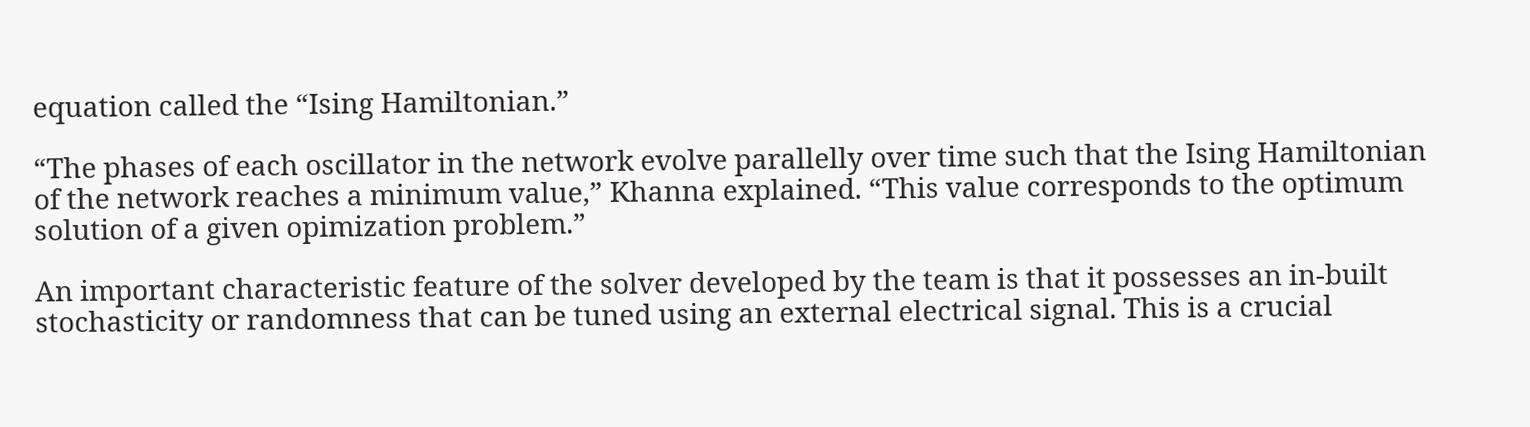equation called the “Ising Hamiltonian.”

“The phases of each oscillator in the network evolve parallelly over time such that the Ising Hamiltonian of the network reaches a minimum value,” Khanna explained. “This value corresponds to the optimum solution of a given opimization problem.”

An important characteristic feature of the solver developed by the team is that it possesses an in-built stochasticity or randomness that can be tuned using an external electrical signal. This is a crucial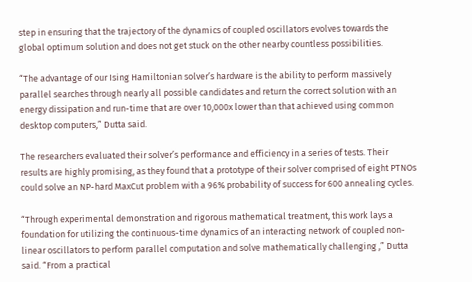step in ensuring that the trajectory of the dynamics of coupled oscillators evolves towards the global optimum solution and does not get stuck on the other nearby countless possibilities.

“The advantage of our Ising Hamiltonian solver’s hardware is the ability to perform massively parallel searches through nearly all possible candidates and return the correct solution with an energy dissipation and run-time that are over 10,000x lower than that achieved using common desktop computers,” Dutta said.

The researchers evaluated their solver’s performance and efficiency in a series of tests. Their results are highly promising, as they found that a prototype of their solver comprised of eight PTNOs could solve an NP-hard MaxCut problem with a 96% probability of success for 600 annealing cycles.

“Through experimental demonstration and rigorous mathematical treatment, this work lays a foundation for utilizing the continuous-time dynamics of an interacting network of coupled non-linear oscillators to perform parallel computation and solve mathematically challenging ,” Dutta said. “From a practical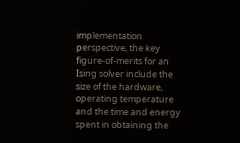implementation perspective, the key figure-of-merits for an Ising solver include the size of the hardware, operating temperature and the time and energy spent in obtaining the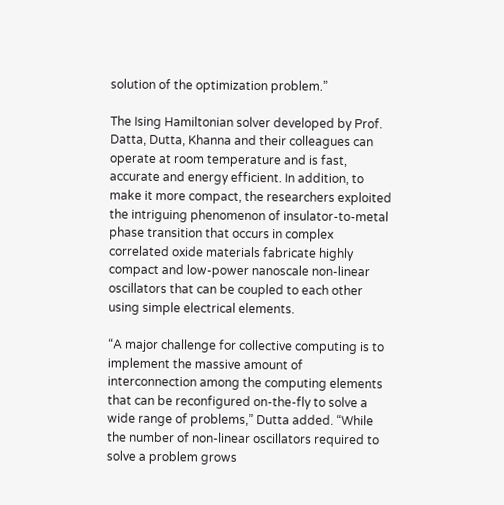solution of the optimization problem.”

The Ising Hamiltonian solver developed by Prof. Datta, Dutta, Khanna and their colleagues can operate at room temperature and is fast, accurate and energy efficient. In addition, to make it more compact, the researchers exploited the intriguing phenomenon of insulator-to-metal phase transition that occurs in complex correlated oxide materials fabricate highly compact and low-power nanoscale non-linear oscillators that can be coupled to each other using simple electrical elements.

“A major challenge for collective computing is to implement the massive amount of interconnection among the computing elements that can be reconfigured on-the-fly to solve a wide range of problems,” Dutta added. “While the number of non-linear oscillators required to solve a problem grows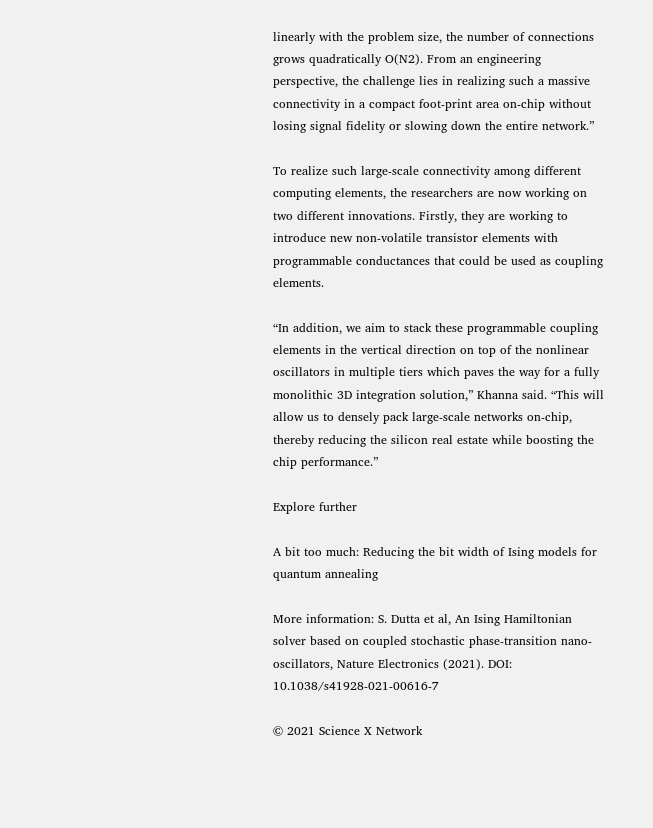linearly with the problem size, the number of connections grows quadratically O(N2). From an engineering perspective, the challenge lies in realizing such a massive connectivity in a compact foot-print area on-chip without losing signal fidelity or slowing down the entire network.”

To realize such large-scale connectivity among different computing elements, the researchers are now working on two different innovations. Firstly, they are working to introduce new non-volatile transistor elements with programmable conductances that could be used as coupling elements.

“In addition, we aim to stack these programmable coupling elements in the vertical direction on top of the nonlinear oscillators in multiple tiers which paves the way for a fully monolithic 3D integration solution,” Khanna said. “This will allow us to densely pack large-scale networks on-chip, thereby reducing the silicon real estate while boosting the chip performance.”

Explore further

A bit too much: Reducing the bit width of Ising models for quantum annealing

More information: S. Dutta et al, An Ising Hamiltonian solver based on coupled stochastic phase-transition nano-oscillators, Nature Electronics (2021). DOI: 10.1038/s41928-021-00616-7

© 2021 Science X Network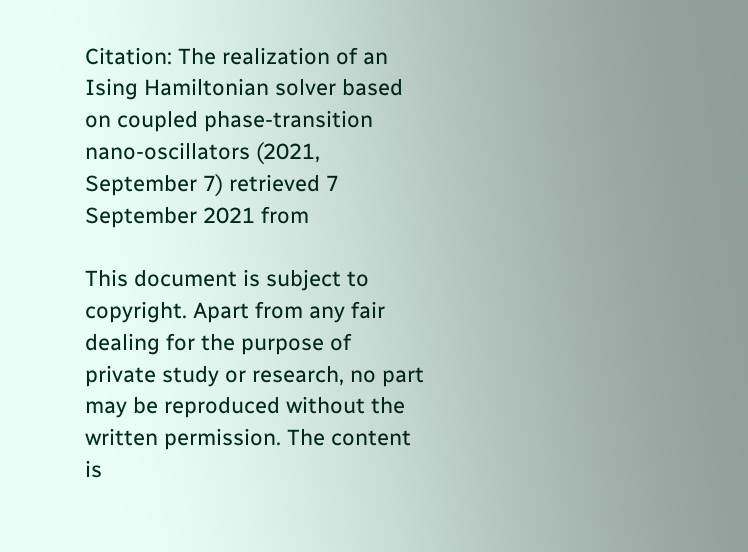Citation: The realization of an Ising Hamiltonian solver based on coupled phase-transition nano-oscillators (2021, September 7) retrieved 7 September 2021 from

This document is subject to copyright. Apart from any fair dealing for the purpose of private study or research, no part may be reproduced without the written permission. The content is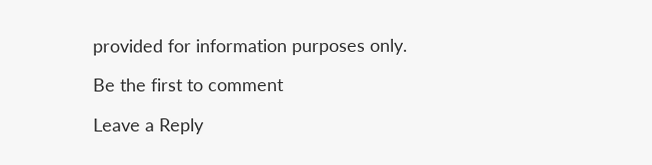provided for information purposes only.

Be the first to comment

Leave a Reply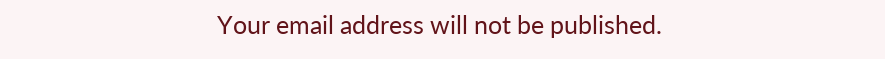Your email address will not be published.